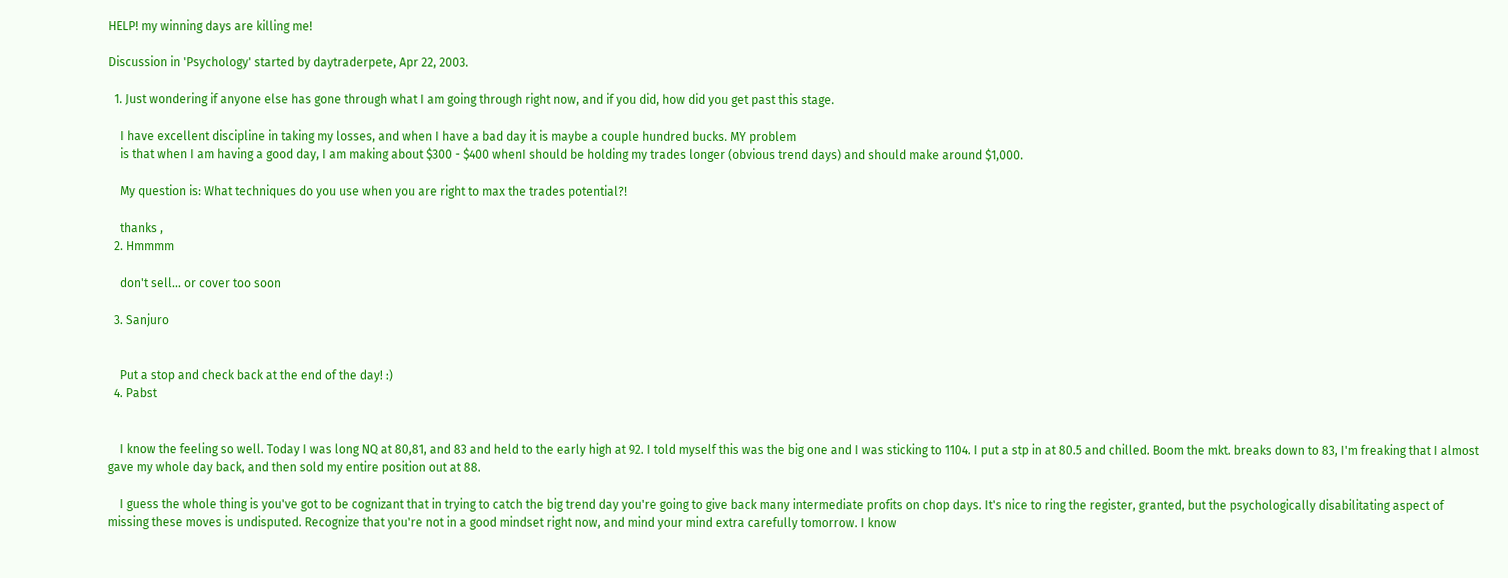HELP! my winning days are killing me!

Discussion in 'Psychology' started by daytraderpete, Apr 22, 2003.

  1. Just wondering if anyone else has gone through what I am going through right now, and if you did, how did you get past this stage.

    I have excellent discipline in taking my losses, and when I have a bad day it is maybe a couple hundred bucks. MY problem
    is that when I am having a good day, I am making about $300 - $400 whenI should be holding my trades longer (obvious trend days) and should make around $1,000.

    My question is: What techniques do you use when you are right to max the trades potential?!

    thanks ,
  2. Hmmmm

    don't sell... or cover too soon

  3. Sanjuro


    Put a stop and check back at the end of the day! :)
  4. Pabst


    I know the feeling so well. Today I was long NQ at 80,81, and 83 and held to the early high at 92. I told myself this was the big one and I was sticking to 1104. I put a stp in at 80.5 and chilled. Boom the mkt. breaks down to 83, I'm freaking that I almost gave my whole day back, and then sold my entire position out at 88.

    I guess the whole thing is you've got to be cognizant that in trying to catch the big trend day you're going to give back many intermediate profits on chop days. It's nice to ring the register, granted, but the psychologically disabilitating aspect of missing these moves is undisputed. Recognize that you're not in a good mindset right now, and mind your mind extra carefully tomorrow. I know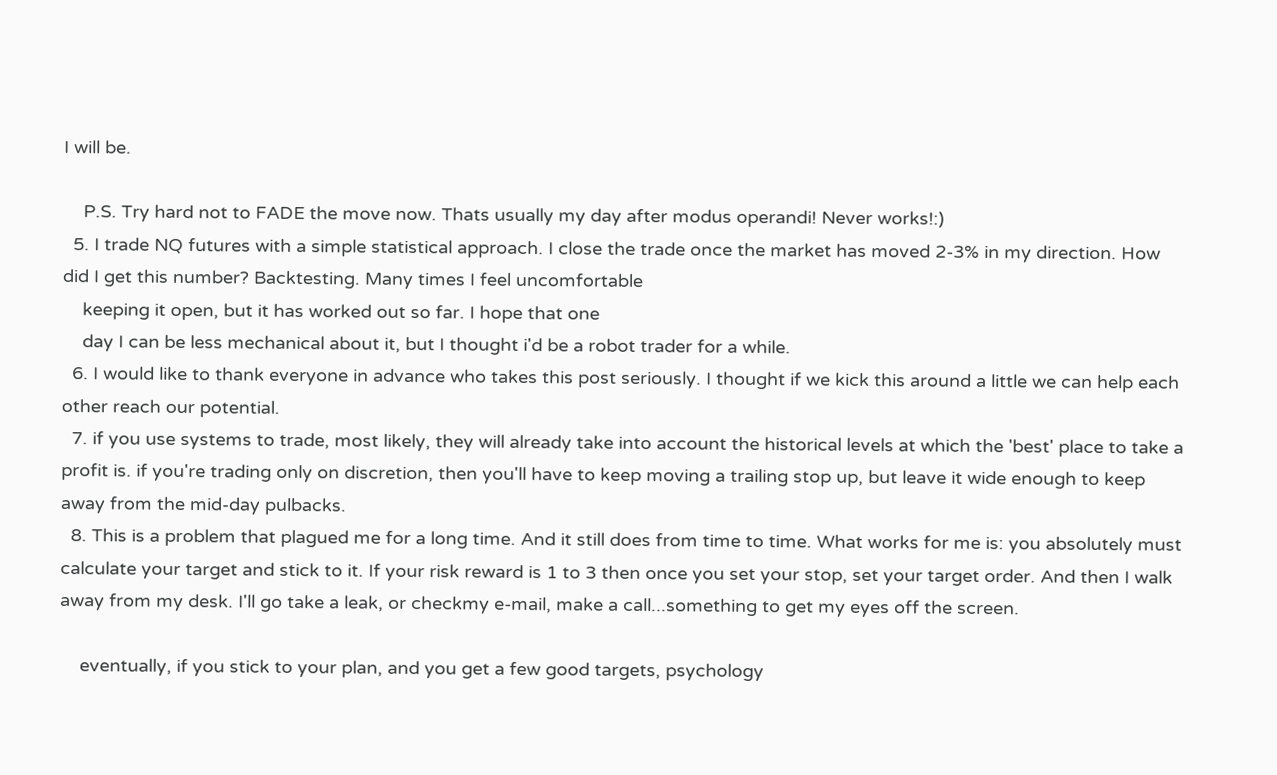I will be.

    P.S. Try hard not to FADE the move now. Thats usually my day after modus operandi! Never works!:)
  5. I trade NQ futures with a simple statistical approach. I close the trade once the market has moved 2-3% in my direction. How did I get this number? Backtesting. Many times I feel uncomfortable
    keeping it open, but it has worked out so far. I hope that one
    day I can be less mechanical about it, but I thought i'd be a robot trader for a while.
  6. I would like to thank everyone in advance who takes this post seriously. I thought if we kick this around a little we can help each other reach our potential.
  7. if you use systems to trade, most likely, they will already take into account the historical levels at which the 'best' place to take a profit is. if you're trading only on discretion, then you'll have to keep moving a trailing stop up, but leave it wide enough to keep away from the mid-day pulbacks.
  8. This is a problem that plagued me for a long time. And it still does from time to time. What works for me is: you absolutely must calculate your target and stick to it. If your risk reward is 1 to 3 then once you set your stop, set your target order. And then I walk away from my desk. I'll go take a leak, or checkmy e-mail, make a call...something to get my eyes off the screen.

    eventually, if you stick to your plan, and you get a few good targets, psychology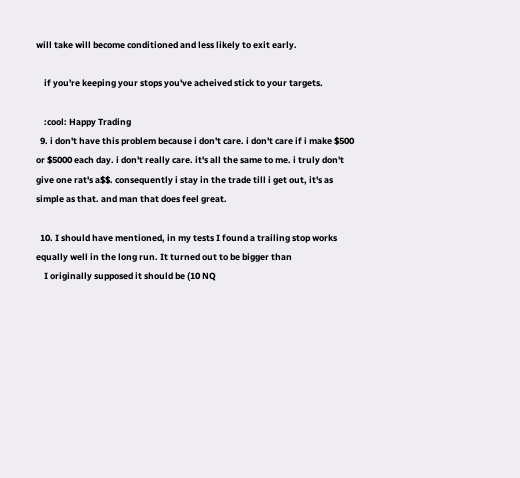will take will become conditioned and less likely to exit early.

    if you're keeping your stops you've acheived stick to your targets.

    :cool: Happy Trading
  9. i don't have this problem because i don't care. i don't care if i make $500 or $5000 each day. i don't really care. it's all the same to me. i truly don't give one rat's a$$. consequently i stay in the trade till i get out, it's as simple as that. and man that does feel great.

  10. I should have mentioned, in my tests I found a trailing stop works equally well in the long run. It turned out to be bigger than
    I originally supposed it should be (10 NQ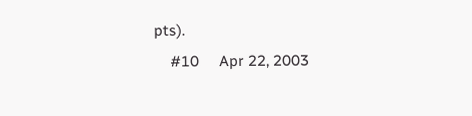pts).
    #10     Apr 22, 2003